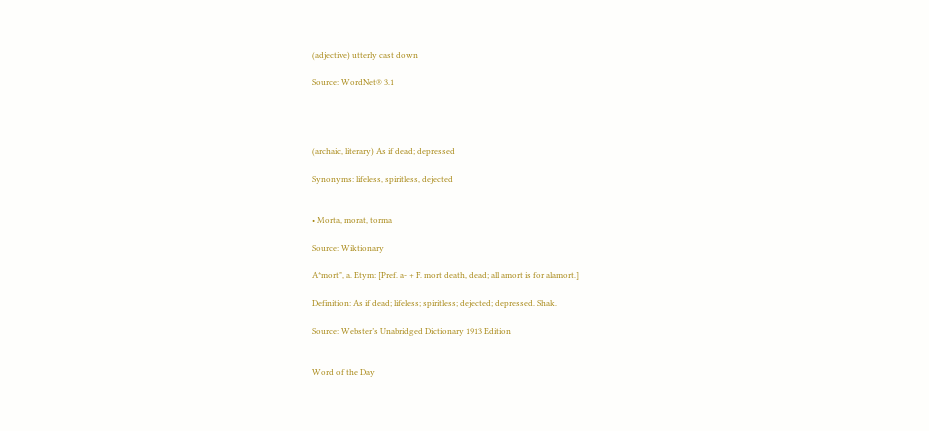(adjective) utterly cast down

Source: WordNet® 3.1




(archaic, literary) As if dead; depressed

Synonyms: lifeless, spiritless, dejected


• Morta, morat, torma

Source: Wiktionary

A*mort", a. Etym: [Pref. a- + F. mort death, dead; all amort is for alamort.]

Definition: As if dead; lifeless; spiritless; dejected; depressed. Shak.

Source: Webster’s Unabridged Dictionary 1913 Edition


Word of the Day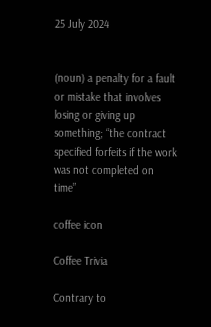25 July 2024


(noun) a penalty for a fault or mistake that involves losing or giving up something; “the contract specified forfeits if the work was not completed on time”

coffee icon

Coffee Trivia

Contrary to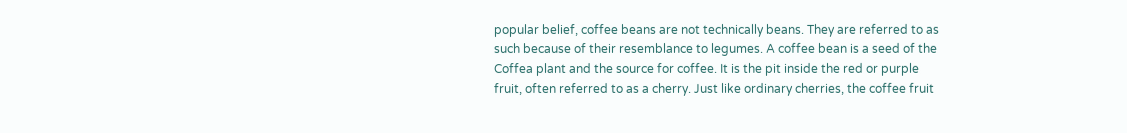popular belief, coffee beans are not technically beans. They are referred to as such because of their resemblance to legumes. A coffee bean is a seed of the Coffea plant and the source for coffee. It is the pit inside the red or purple fruit, often referred to as a cherry. Just like ordinary cherries, the coffee fruit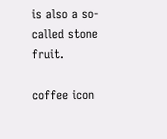is also a so-called stone fruit.

coffee icon